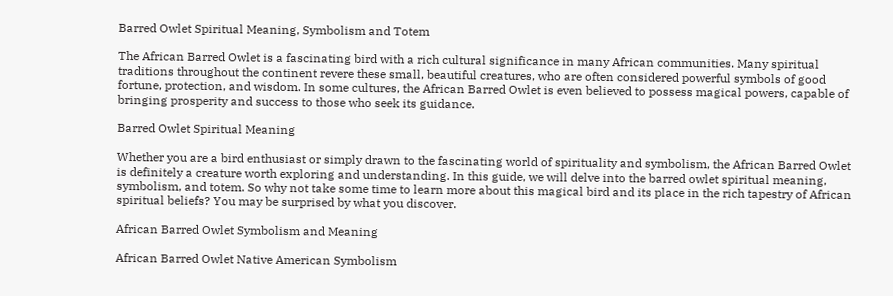Barred Owlet Spiritual Meaning, Symbolism and Totem

The African Barred Owlet is a fascinating bird with a rich cultural significance in many African communities. Many spiritual traditions throughout the continent revere these small, beautiful creatures, who are often considered powerful symbols of good fortune, protection, and wisdom. In some cultures, the African Barred Owlet is even believed to possess magical powers, capable of bringing prosperity and success to those who seek its guidance.

Barred Owlet Spiritual Meaning

Whether you are a bird enthusiast or simply drawn to the fascinating world of spirituality and symbolism, the African Barred Owlet is definitely a creature worth exploring and understanding. In this guide, we will delve into the barred owlet spiritual meaning, symbolism, and totem. So why not take some time to learn more about this magical bird and its place in the rich tapestry of African spiritual beliefs? You may be surprised by what you discover.

African Barred Owlet Symbolism and Meaning

African Barred Owlet Native American Symbolism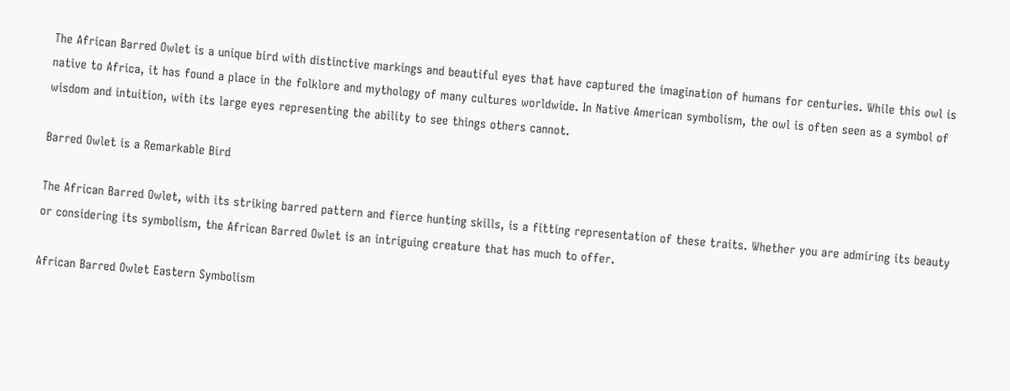The African Barred Owlet is a unique bird with distinctive markings and beautiful eyes that have captured the imagination of humans for centuries. While this owl is native to Africa, it has found a place in the folklore and mythology of many cultures worldwide. In Native American symbolism, the owl is often seen as a symbol of wisdom and intuition, with its large eyes representing the ability to see things others cannot.

Barred Owlet is a Remarkable Bird

The African Barred Owlet, with its striking barred pattern and fierce hunting skills, is a fitting representation of these traits. Whether you are admiring its beauty or considering its symbolism, the African Barred Owlet is an intriguing creature that has much to offer.

African Barred Owlet Eastern Symbolism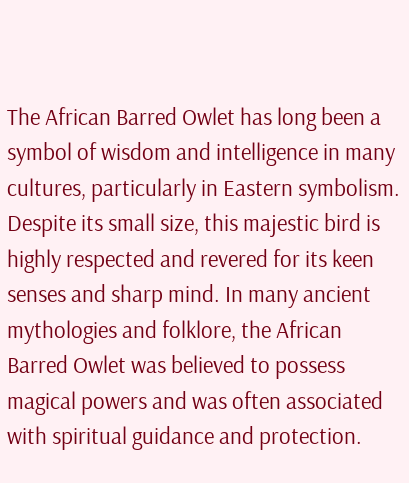The African Barred Owlet has long been a symbol of wisdom and intelligence in many cultures, particularly in Eastern symbolism. Despite its small size, this majestic bird is highly respected and revered for its keen senses and sharp mind. In many ancient mythologies and folklore, the African Barred Owlet was believed to possess magical powers and was often associated with spiritual guidance and protection.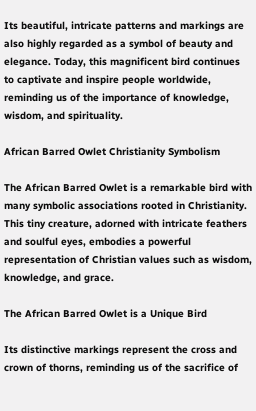Its beautiful, intricate patterns and markings are also highly regarded as a symbol of beauty and elegance. Today, this magnificent bird continues to captivate and inspire people worldwide, reminding us of the importance of knowledge, wisdom, and spirituality.

African Barred Owlet Christianity Symbolism

The African Barred Owlet is a remarkable bird with many symbolic associations rooted in Christianity. This tiny creature, adorned with intricate feathers and soulful eyes, embodies a powerful representation of Christian values such as wisdom, knowledge, and grace.

The African Barred Owlet is a Unique Bird

Its distinctive markings represent the cross and crown of thorns, reminding us of the sacrifice of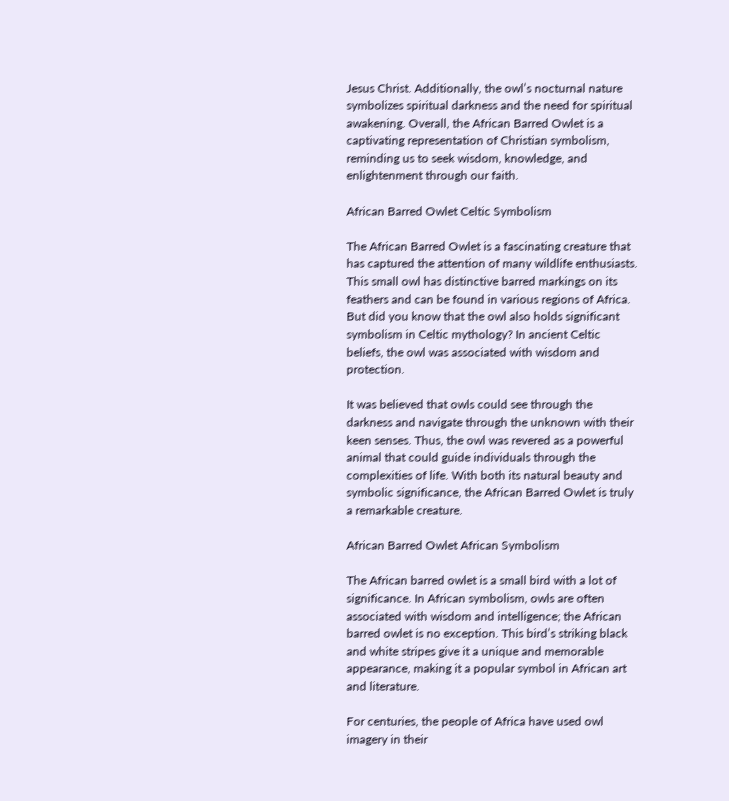Jesus Christ. Additionally, the owl’s nocturnal nature symbolizes spiritual darkness and the need for spiritual awakening. Overall, the African Barred Owlet is a captivating representation of Christian symbolism, reminding us to seek wisdom, knowledge, and enlightenment through our faith.

African Barred Owlet Celtic Symbolism

The African Barred Owlet is a fascinating creature that has captured the attention of many wildlife enthusiasts. This small owl has distinctive barred markings on its feathers and can be found in various regions of Africa. But did you know that the owl also holds significant symbolism in Celtic mythology? In ancient Celtic beliefs, the owl was associated with wisdom and protection.

It was believed that owls could see through the darkness and navigate through the unknown with their keen senses. Thus, the owl was revered as a powerful animal that could guide individuals through the complexities of life. With both its natural beauty and symbolic significance, the African Barred Owlet is truly a remarkable creature.

African Barred Owlet African Symbolism

The African barred owlet is a small bird with a lot of significance. In African symbolism, owls are often associated with wisdom and intelligence; the African barred owlet is no exception. This bird’s striking black and white stripes give it a unique and memorable appearance, making it a popular symbol in African art and literature.

For centuries, the people of Africa have used owl imagery in their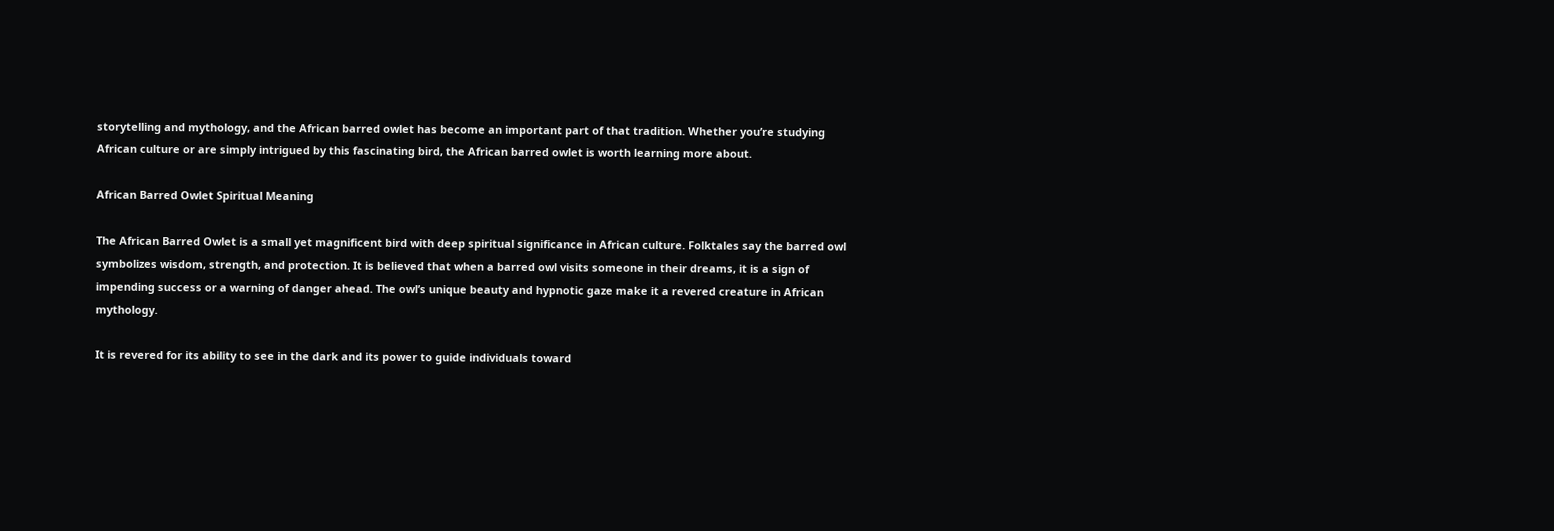storytelling and mythology, and the African barred owlet has become an important part of that tradition. Whether you’re studying African culture or are simply intrigued by this fascinating bird, the African barred owlet is worth learning more about.

African Barred Owlet Spiritual Meaning

The African Barred Owlet is a small yet magnificent bird with deep spiritual significance in African culture. Folktales say the barred owl symbolizes wisdom, strength, and protection. It is believed that when a barred owl visits someone in their dreams, it is a sign of impending success or a warning of danger ahead. The owl’s unique beauty and hypnotic gaze make it a revered creature in African mythology.

It is revered for its ability to see in the dark and its power to guide individuals toward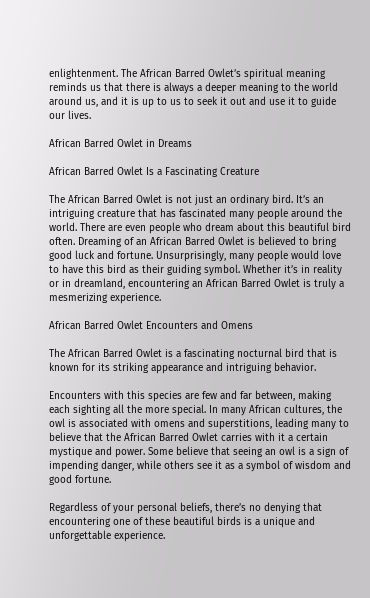enlightenment. The African Barred Owlet’s spiritual meaning reminds us that there is always a deeper meaning to the world around us, and it is up to us to seek it out and use it to guide our lives.

African Barred Owlet in Dreams

African Barred Owlet Is a Fascinating Creature

The African Barred Owlet is not just an ordinary bird. It’s an intriguing creature that has fascinated many people around the world. There are even people who dream about this beautiful bird often. Dreaming of an African Barred Owlet is believed to bring good luck and fortune. Unsurprisingly, many people would love to have this bird as their guiding symbol. Whether it’s in reality or in dreamland, encountering an African Barred Owlet is truly a mesmerizing experience.

African Barred Owlet Encounters and Omens

The African Barred Owlet is a fascinating nocturnal bird that is known for its striking appearance and intriguing behavior.

Encounters with this species are few and far between, making each sighting all the more special. In many African cultures, the owl is associated with omens and superstitions, leading many to believe that the African Barred Owlet carries with it a certain mystique and power. Some believe that seeing an owl is a sign of impending danger, while others see it as a symbol of wisdom and good fortune.

Regardless of your personal beliefs, there’s no denying that encountering one of these beautiful birds is a unique and unforgettable experience.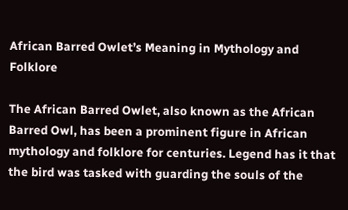African Barred Owlet’s Meaning in Mythology and Folklore

The African Barred Owlet, also known as the African Barred Owl, has been a prominent figure in African mythology and folklore for centuries. Legend has it that the bird was tasked with guarding the souls of the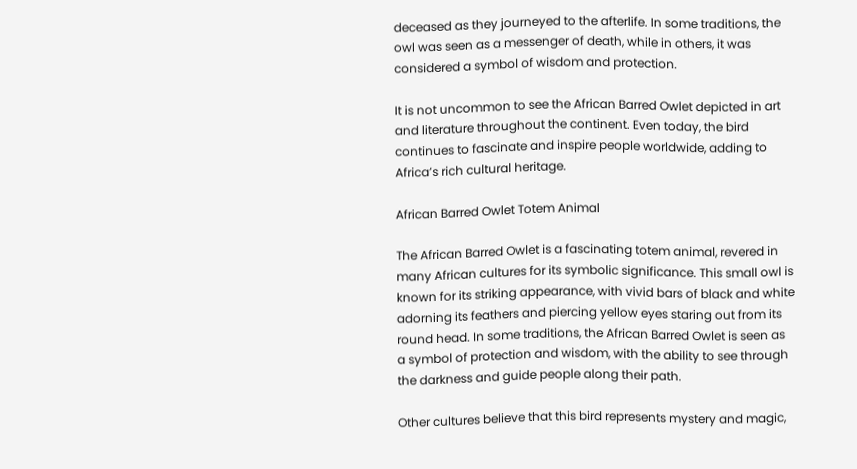deceased as they journeyed to the afterlife. In some traditions, the owl was seen as a messenger of death, while in others, it was considered a symbol of wisdom and protection.

It is not uncommon to see the African Barred Owlet depicted in art and literature throughout the continent. Even today, the bird continues to fascinate and inspire people worldwide, adding to Africa’s rich cultural heritage.

African Barred Owlet Totem Animal

The African Barred Owlet is a fascinating totem animal, revered in many African cultures for its symbolic significance. This small owl is known for its striking appearance, with vivid bars of black and white adorning its feathers and piercing yellow eyes staring out from its round head. In some traditions, the African Barred Owlet is seen as a symbol of protection and wisdom, with the ability to see through the darkness and guide people along their path.

Other cultures believe that this bird represents mystery and magic,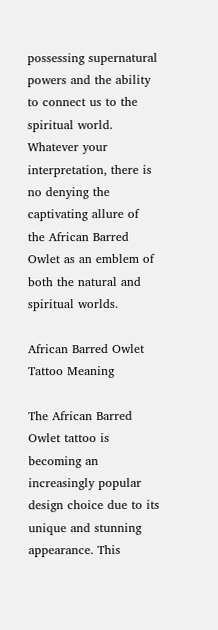possessing supernatural powers and the ability to connect us to the spiritual world. Whatever your interpretation, there is no denying the captivating allure of the African Barred Owlet as an emblem of both the natural and spiritual worlds.

African Barred Owlet Tattoo Meaning

The African Barred Owlet tattoo is becoming an increasingly popular design choice due to its unique and stunning appearance. This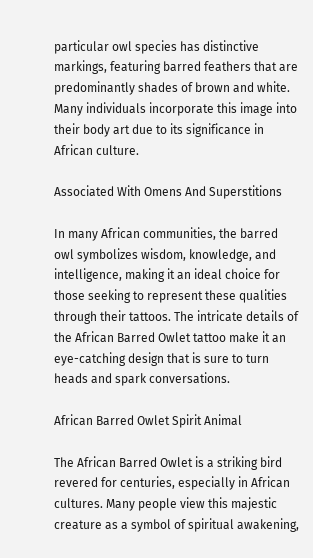particular owl species has distinctive markings, featuring barred feathers that are predominantly shades of brown and white. Many individuals incorporate this image into their body art due to its significance in African culture.

Associated With Omens And Superstitions

In many African communities, the barred owl symbolizes wisdom, knowledge, and intelligence, making it an ideal choice for those seeking to represent these qualities through their tattoos. The intricate details of the African Barred Owlet tattoo make it an eye-catching design that is sure to turn heads and spark conversations.

African Barred Owlet Spirit Animal

The African Barred Owlet is a striking bird revered for centuries, especially in African cultures. Many people view this majestic creature as a symbol of spiritual awakening,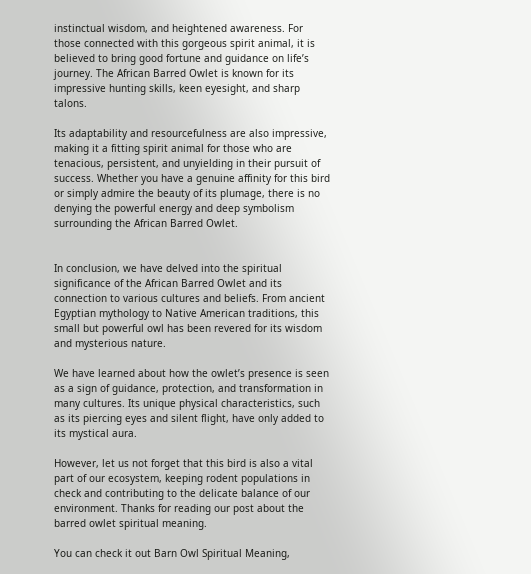instinctual wisdom, and heightened awareness. For those connected with this gorgeous spirit animal, it is believed to bring good fortune and guidance on life’s journey. The African Barred Owlet is known for its impressive hunting skills, keen eyesight, and sharp talons.

Its adaptability and resourcefulness are also impressive, making it a fitting spirit animal for those who are tenacious, persistent, and unyielding in their pursuit of success. Whether you have a genuine affinity for this bird or simply admire the beauty of its plumage, there is no denying the powerful energy and deep symbolism surrounding the African Barred Owlet.


In conclusion, we have delved into the spiritual significance of the African Barred Owlet and its connection to various cultures and beliefs. From ancient Egyptian mythology to Native American traditions, this small but powerful owl has been revered for its wisdom and mysterious nature.

We have learned about how the owlet’s presence is seen as a sign of guidance, protection, and transformation in many cultures. Its unique physical characteristics, such as its piercing eyes and silent flight, have only added to its mystical aura.

However, let us not forget that this bird is also a vital part of our ecosystem, keeping rodent populations in check and contributing to the delicate balance of our environment. Thanks for reading our post about the barred owlet spiritual meaning.

You can check it out Barn Owl Spiritual Meaning,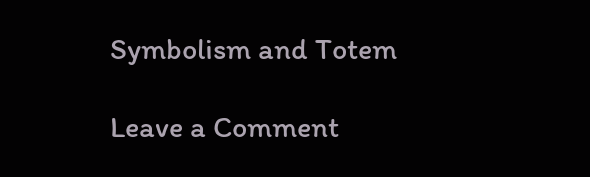Symbolism and Totem

Leave a Comment